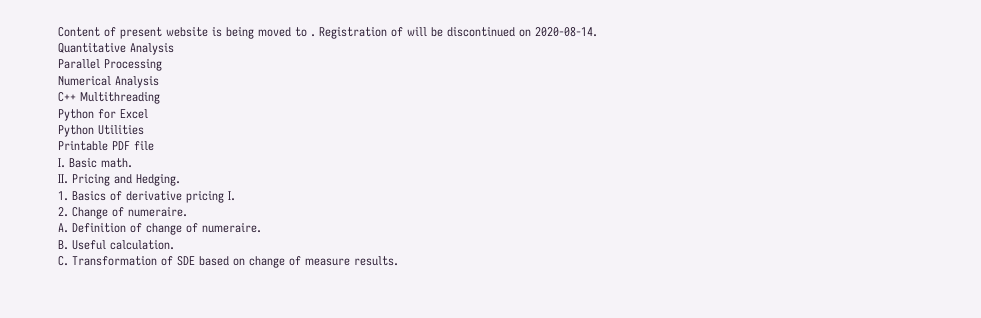Content of present website is being moved to . Registration of will be discontinued on 2020-08-14.
Quantitative Analysis
Parallel Processing
Numerical Analysis
C++ Multithreading
Python for Excel
Python Utilities
Printable PDF file
I. Basic math.
II. Pricing and Hedging.
1. Basics of derivative pricing I.
2. Change of numeraire.
A. Definition of change of numeraire.
B. Useful calculation.
C. Transformation of SDE based on change of measure results.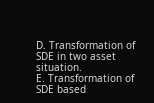D. Transformation of SDE in two asset situation.
E. Transformation of SDE based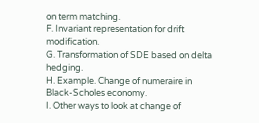on term matching.
F. Invariant representation for drift modification.
G. Transformation of SDE based on delta hedging.
H. Example. Change of numeraire in Black-Scholes economy.
I. Other ways to look at change of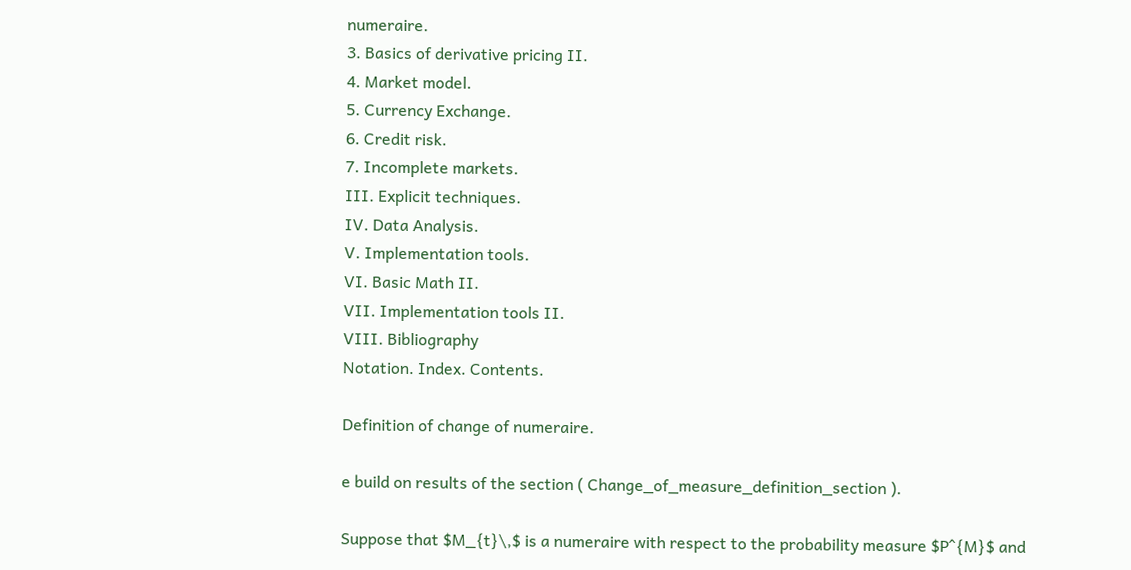numeraire.
3. Basics of derivative pricing II.
4. Market model.
5. Currency Exchange.
6. Credit risk.
7. Incomplete markets.
III. Explicit techniques.
IV. Data Analysis.
V. Implementation tools.
VI. Basic Math II.
VII. Implementation tools II.
VIII. Bibliography
Notation. Index. Contents.

Definition of change of numeraire.

e build on results of the section ( Change_of_measure_definition_section ).

Suppose that $M_{t}\,$ is a numeraire with respect to the probability measure $P^{M}$ and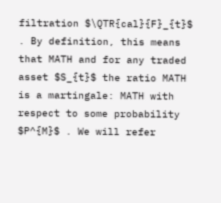filtration $\QTR{cal}{F}_{t}$ . By definition, this means that MATH and for any traded asset $S_{t}$ the ratio MATH is a martingale: MATH with respect to some probability $P^{M}$ . We will refer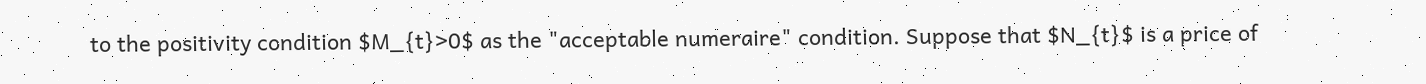to the positivity condition $M_{t}>0$ as the "acceptable numeraire" condition. Suppose that $N_{t}$ is a price of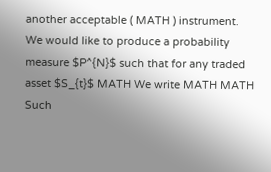another acceptable ( MATH ) instrument. We would like to produce a probability measure $P^{N}$ such that for any traded asset $S_{t}$ MATH We write MATH MATH Such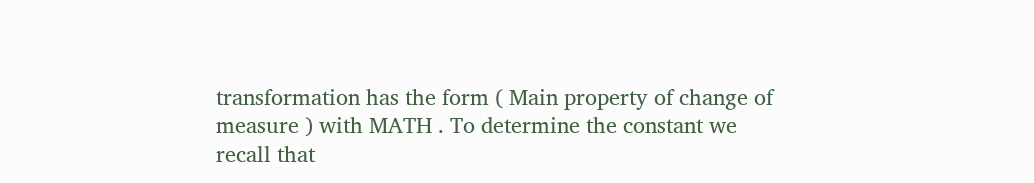transformation has the form ( Main property of change of measure ) with MATH . To determine the constant we recall that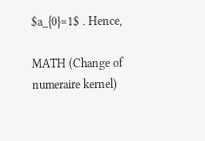$a_{0}=1$ . Hence,

MATH (Change of numeraire kernel)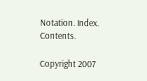Notation. Index. Contents.

Copyright 2007